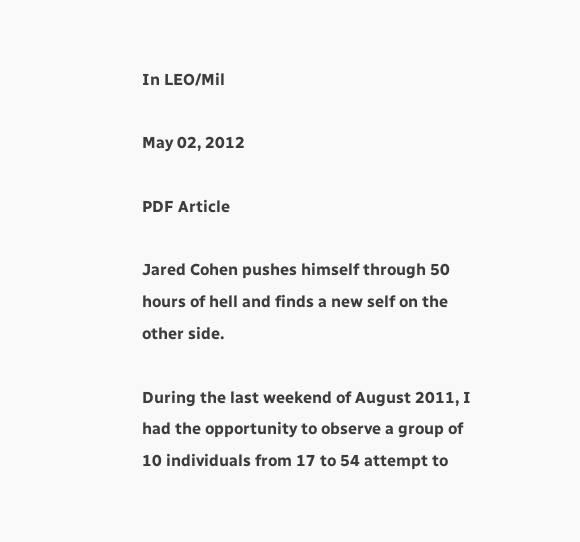In LEO/Mil

May 02, 2012

PDF Article

Jared Cohen pushes himself through 50 hours of hell and finds a new self on the other side.

During the last weekend of August 2011, I had the opportunity to observe a group of 10 individuals from 17 to 54 attempt to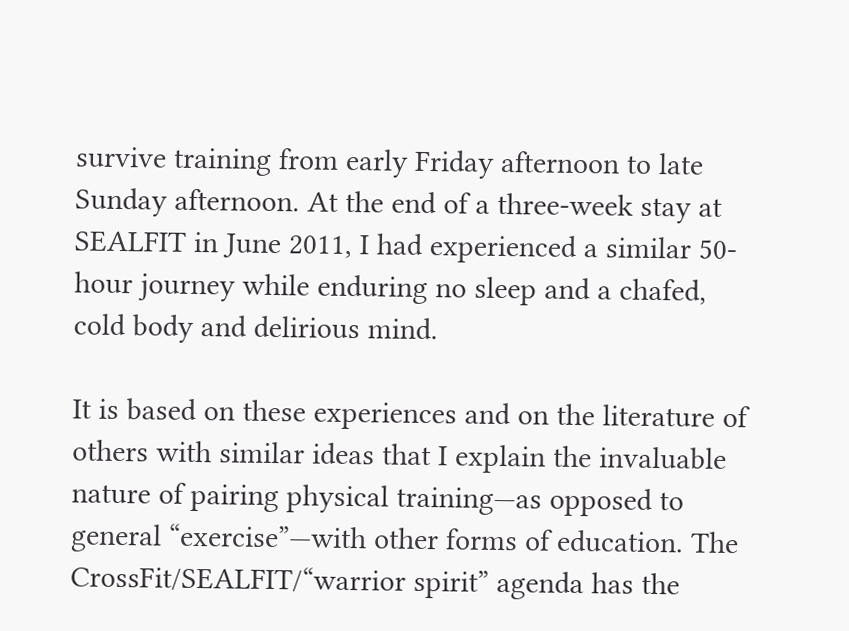survive training from early Friday afternoon to late Sunday afternoon. At the end of a three-week stay at SEALFIT in June 2011, I had experienced a similar 50-hour journey while enduring no sleep and a chafed, cold body and delirious mind.

It is based on these experiences and on the literature of others with similar ideas that I explain the invaluable nature of pairing physical training—as opposed to general “exercise”—with other forms of education. The CrossFit/SEALFIT/“warrior spirit” agenda has the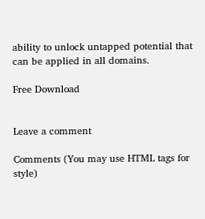ability to unlock untapped potential that can be applied in all domains.

Free Download


Leave a comment

Comments (You may use HTML tags for style)